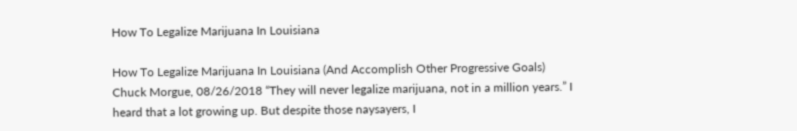How To Legalize Marijuana In Louisiana

How To Legalize Marijuana In Louisiana (And Accomplish Other Progressive Goals) Chuck Morgue, 08/26/2018 “They will never legalize marijuana, not in a million years.” I heard that a lot growing up. But despite those naysayers, I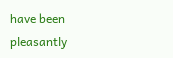have been pleasantly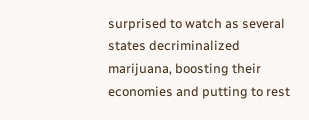surprised to watch as several states decriminalized marijuana, boosting their economies and putting to rest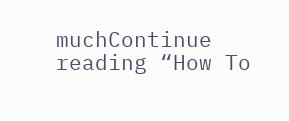muchContinue reading “How To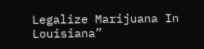Legalize Marijuana In Louisiana”